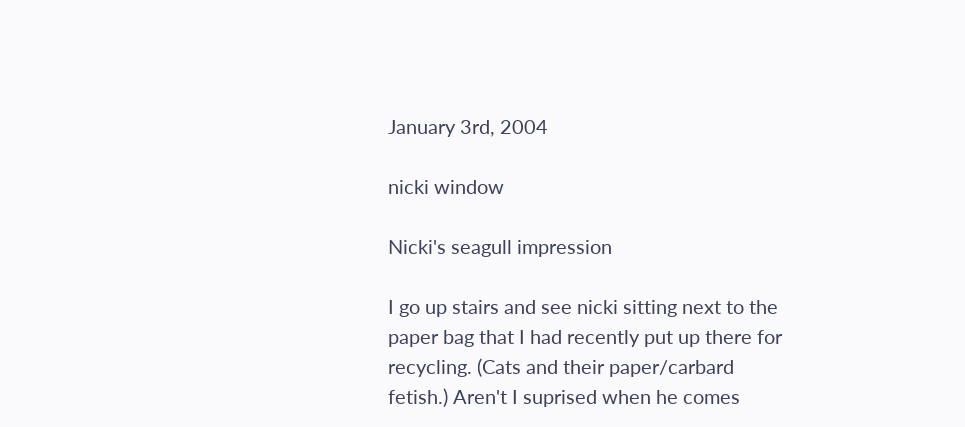January 3rd, 2004

nicki window

Nicki's seagull impression

I go up stairs and see nicki sitting next to the paper bag that I had recently put up there for recycling. (Cats and their paper/carbard fetish.) Aren't I suprised when he comes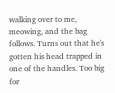walking over to me, meowing, and the bag follows. Turns out that he's gotten his head trapped in one of the handles. Too big for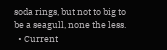soda rings, but not to big to be a seagull, none the less.
  • Current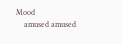Mood
    amused amused